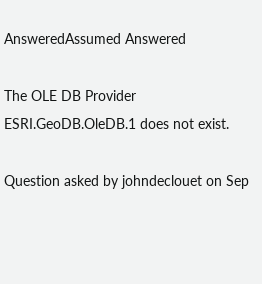AnsweredAssumed Answered

The OLE DB Provider ESRI.GeoDB.OleDB.1 does not exist.

Question asked by johndeclouet on Sep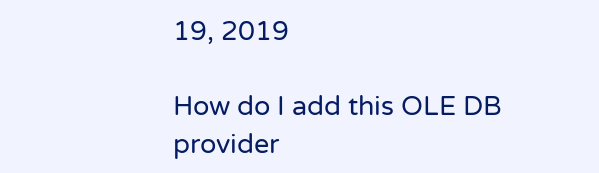19, 2019

How do I add this OLE DB provider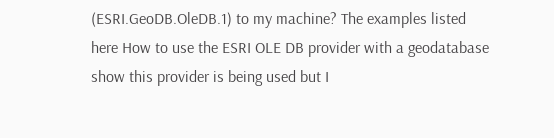(ESRI.GeoDB.OleDB.1) to my machine? The examples listed here How to use the ESRI OLE DB provider with a geodatabase show this provider is being used but I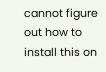cannot figure out how to install this on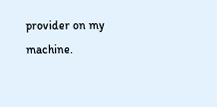provider on my machine.